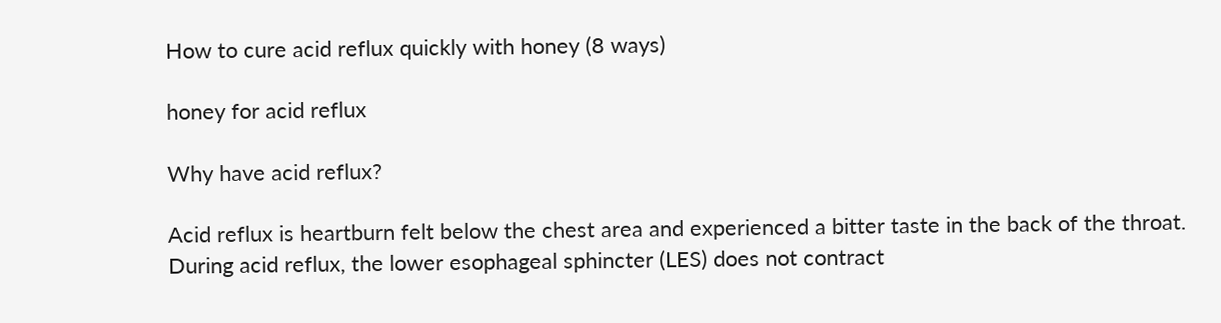How to cure acid reflux quickly with honey (8 ways)

honey for acid reflux

Why have acid reflux?

Acid reflux is heartburn felt below the chest area and experienced a bitter taste in the back of the throat. During acid reflux, the lower esophageal sphincter (LES) does not contract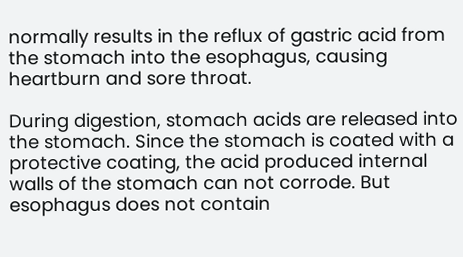normally results in the reflux of gastric acid from the stomach into the esophagus, causing heartburn and sore throat.

During digestion, stomach acids are released into the stomach. Since the stomach is coated with a protective coating, the acid produced internal walls of the stomach can not corrode. But esophagus does not contain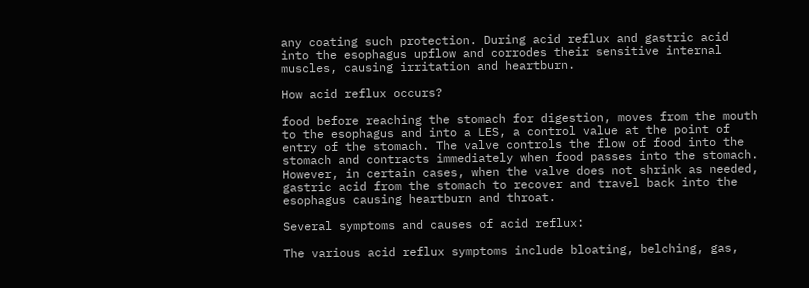any coating such protection. During acid reflux and gastric acid into the esophagus upflow and corrodes their sensitive internal muscles, causing irritation and heartburn.

How acid reflux occurs?

food before reaching the stomach for digestion, moves from the mouth to the esophagus and into a LES, a control value at the point of entry of the stomach. The valve controls the flow of food into the stomach and contracts immediately when food passes into the stomach. However, in certain cases, when the valve does not shrink as needed, gastric acid from the stomach to recover and travel back into the esophagus causing heartburn and throat.

Several symptoms and causes of acid reflux:

The various acid reflux symptoms include bloating, belching, gas,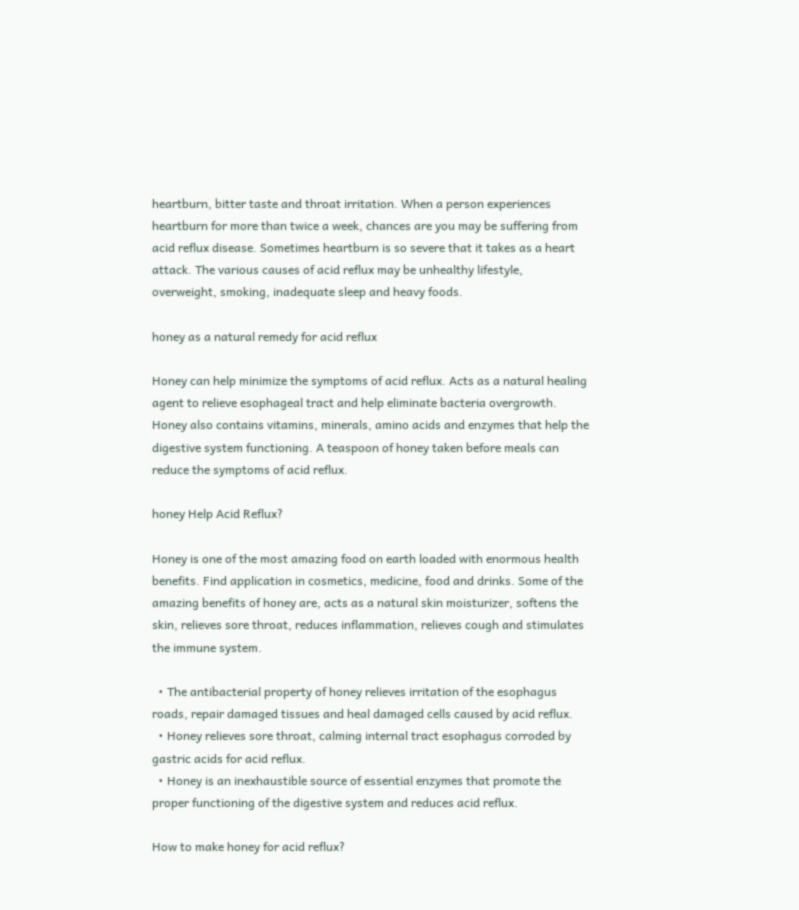heartburn, bitter taste and throat irritation. When a person experiences heartburn for more than twice a week, chances are you may be suffering from acid reflux disease. Sometimes heartburn is so severe that it takes as a heart attack. The various causes of acid reflux may be unhealthy lifestyle, overweight, smoking, inadequate sleep and heavy foods.

honey as a natural remedy for acid reflux

Honey can help minimize the symptoms of acid reflux. Acts as a natural healing agent to relieve esophageal tract and help eliminate bacteria overgrowth. Honey also contains vitamins, minerals, amino acids and enzymes that help the digestive system functioning. A teaspoon of honey taken before meals can reduce the symptoms of acid reflux.

honey Help Acid Reflux?

Honey is one of the most amazing food on earth loaded with enormous health benefits. Find application in cosmetics, medicine, food and drinks. Some of the amazing benefits of honey are, acts as a natural skin moisturizer, softens the skin, relieves sore throat, reduces inflammation, relieves cough and stimulates the immune system.

  • The antibacterial property of honey relieves irritation of the esophagus roads, repair damaged tissues and heal damaged cells caused by acid reflux.
  • Honey relieves sore throat, calming internal tract esophagus corroded by gastric acids for acid reflux.
  • Honey is an inexhaustible source of essential enzymes that promote the proper functioning of the digestive system and reduces acid reflux.

How to make honey for acid reflux?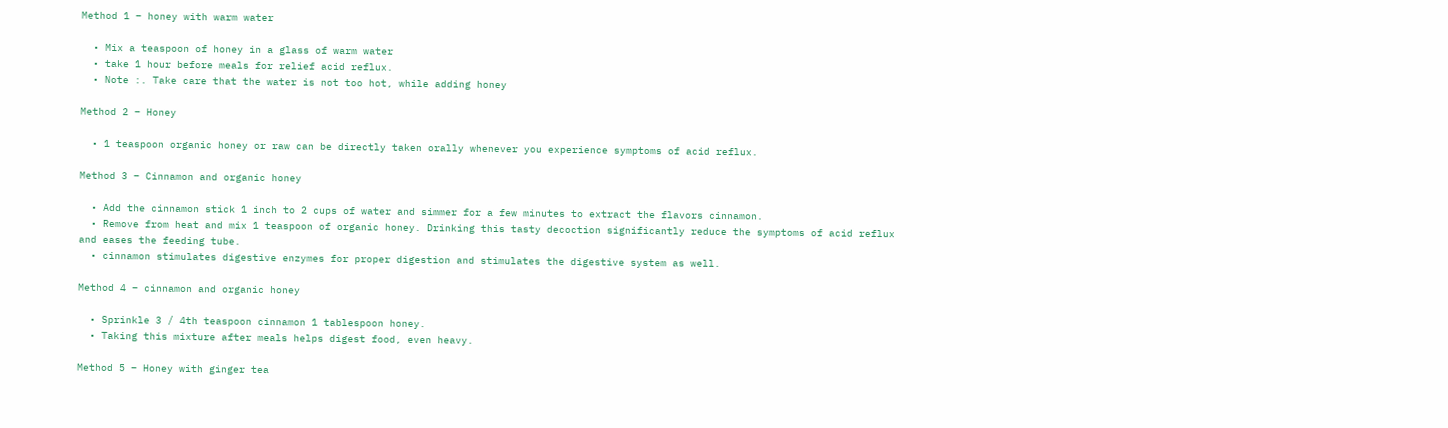Method 1 – honey with warm water

  • Mix a teaspoon of honey in a glass of warm water
  • take 1 hour before meals for relief acid reflux.
  • Note :. Take care that the water is not too hot, while adding honey

Method 2 – Honey

  • 1 teaspoon organic honey or raw can be directly taken orally whenever you experience symptoms of acid reflux.

Method 3 – Cinnamon and organic honey

  • Add the cinnamon stick 1 inch to 2 cups of water and simmer for a few minutes to extract the flavors cinnamon.
  • Remove from heat and mix 1 teaspoon of organic honey. Drinking this tasty decoction significantly reduce the symptoms of acid reflux and eases the feeding tube.
  • cinnamon stimulates digestive enzymes for proper digestion and stimulates the digestive system as well.

Method 4 – cinnamon and organic honey

  • Sprinkle 3 / 4th teaspoon cinnamon 1 tablespoon honey.
  • Taking this mixture after meals helps digest food, even heavy.

Method 5 – Honey with ginger tea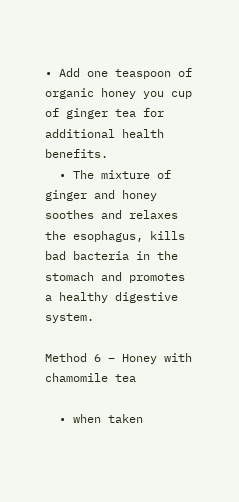• Add one teaspoon of organic honey you cup of ginger tea for additional health benefits.
  • The mixture of ginger and honey soothes and relaxes the esophagus, kills bad bacteria in the stomach and promotes a healthy digestive system.

Method 6 – Honey with chamomile tea

  • when taken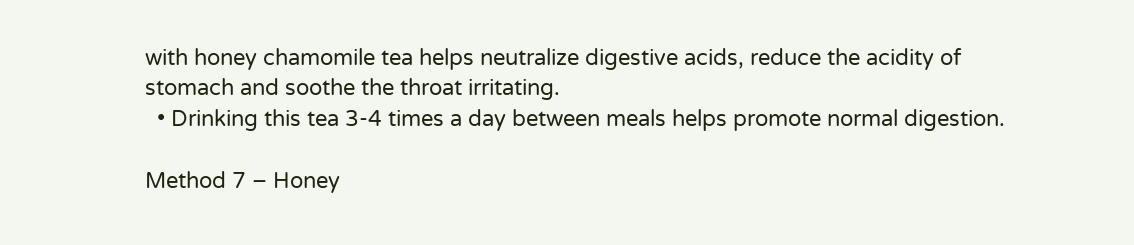with honey chamomile tea helps neutralize digestive acids, reduce the acidity of stomach and soothe the throat irritating.
  • Drinking this tea 3-4 times a day between meals helps promote normal digestion.

Method 7 – Honey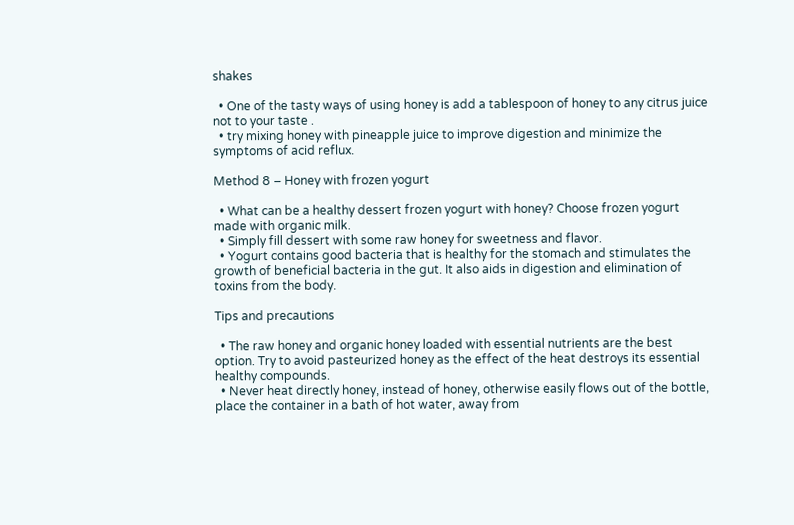shakes

  • One of the tasty ways of using honey is add a tablespoon of honey to any citrus juice not to your taste .
  • try mixing honey with pineapple juice to improve digestion and minimize the symptoms of acid reflux.

Method 8 – Honey with frozen yogurt

  • What can be a healthy dessert frozen yogurt with honey? Choose frozen yogurt made with organic milk.
  • Simply fill dessert with some raw honey for sweetness and flavor.
  • Yogurt contains good bacteria that is healthy for the stomach and stimulates the growth of beneficial bacteria in the gut. It also aids in digestion and elimination of toxins from the body.

Tips and precautions

  • The raw honey and organic honey loaded with essential nutrients are the best option. Try to avoid pasteurized honey as the effect of the heat destroys its essential healthy compounds.
  • Never heat directly honey, instead of honey, otherwise easily flows out of the bottle, place the container in a bath of hot water, away from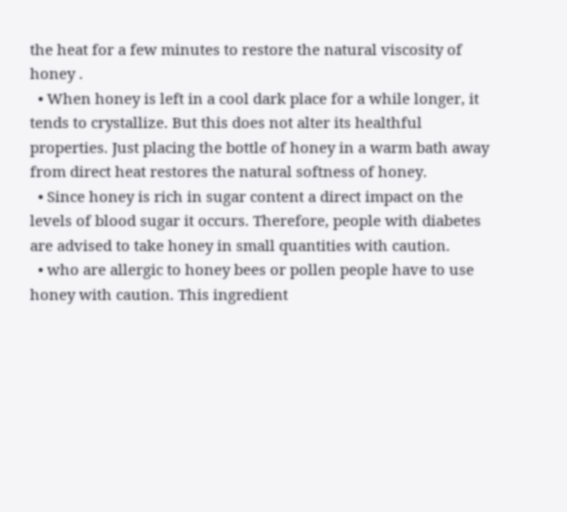the heat for a few minutes to restore the natural viscosity of honey .
  • When honey is left in a cool dark place for a while longer, it tends to crystallize. But this does not alter its healthful properties. Just placing the bottle of honey in a warm bath away from direct heat restores the natural softness of honey.
  • Since honey is rich in sugar content a direct impact on the levels of blood sugar it occurs. Therefore, people with diabetes are advised to take honey in small quantities with caution.
  • who are allergic to honey bees or pollen people have to use honey with caution. This ingredient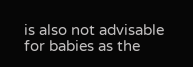is also not advisable for babies as the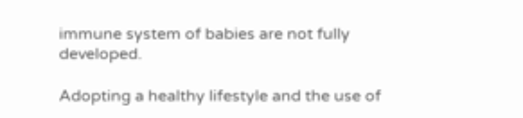immune system of babies are not fully developed.

Adopting a healthy lifestyle and the use of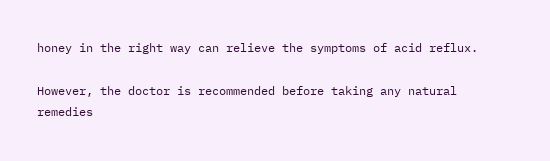honey in the right way can relieve the symptoms of acid reflux.

However, the doctor is recommended before taking any natural remedies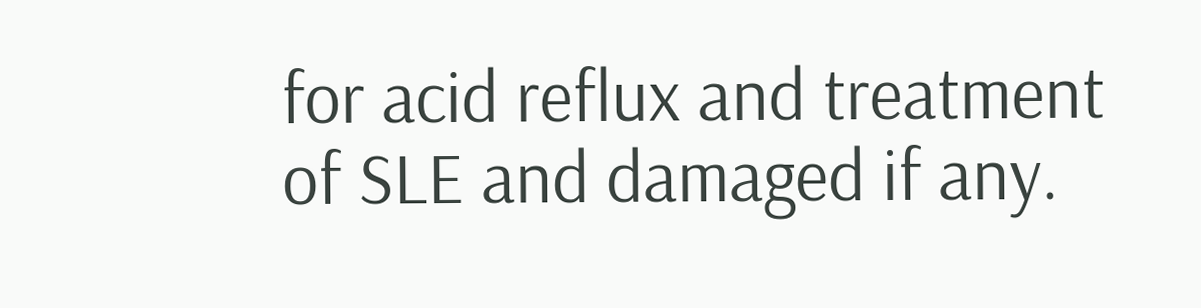for acid reflux and treatment of SLE and damaged if any.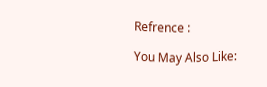Refrence :

You May Also Like: